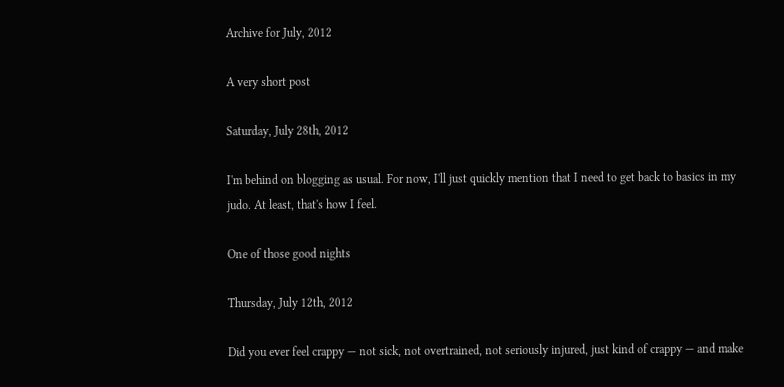Archive for July, 2012

A very short post

Saturday, July 28th, 2012

I'm behind on blogging as usual. For now, I'll just quickly mention that I need to get back to basics in my judo. At least, that's how I feel.

One of those good nights

Thursday, July 12th, 2012

Did you ever feel crappy — not sick, not overtrained, not seriously injured, just kind of crappy — and make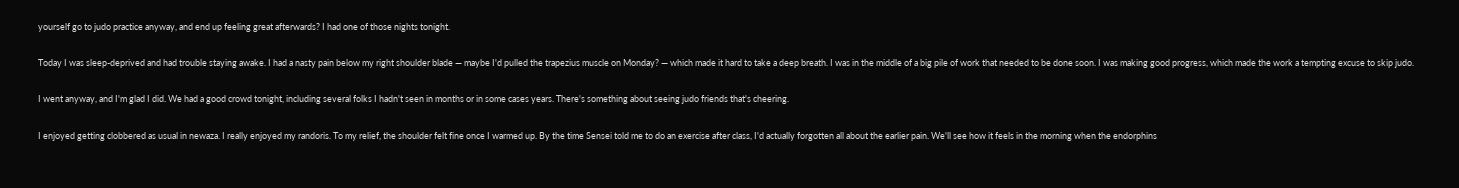yourself go to judo practice anyway, and end up feeling great afterwards? I had one of those nights tonight.

Today I was sleep-deprived and had trouble staying awake. I had a nasty pain below my right shoulder blade — maybe I'd pulled the trapezius muscle on Monday? — which made it hard to take a deep breath. I was in the middle of a big pile of work that needed to be done soon. I was making good progress, which made the work a tempting excuse to skip judo.

I went anyway, and I'm glad I did. We had a good crowd tonight, including several folks I hadn't seen in months or in some cases years. There's something about seeing judo friends that's cheering.

I enjoyed getting clobbered as usual in newaza. I really enjoyed my randoris. To my relief, the shoulder felt fine once I warmed up. By the time Sensei told me to do an exercise after class, I'd actually forgotten all about the earlier pain. We'll see how it feels in the morning when the endorphins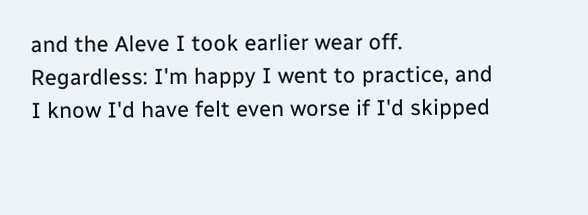and the Aleve I took earlier wear off. Regardless: I'm happy I went to practice, and I know I'd have felt even worse if I'd skipped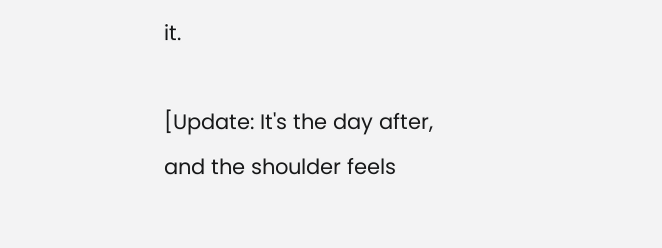it.

[Update: It's the day after, and the shoulder feels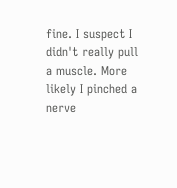fine. I suspect I didn't really pull a muscle. More likely I pinched a nerve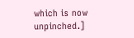which is now unpinched.]